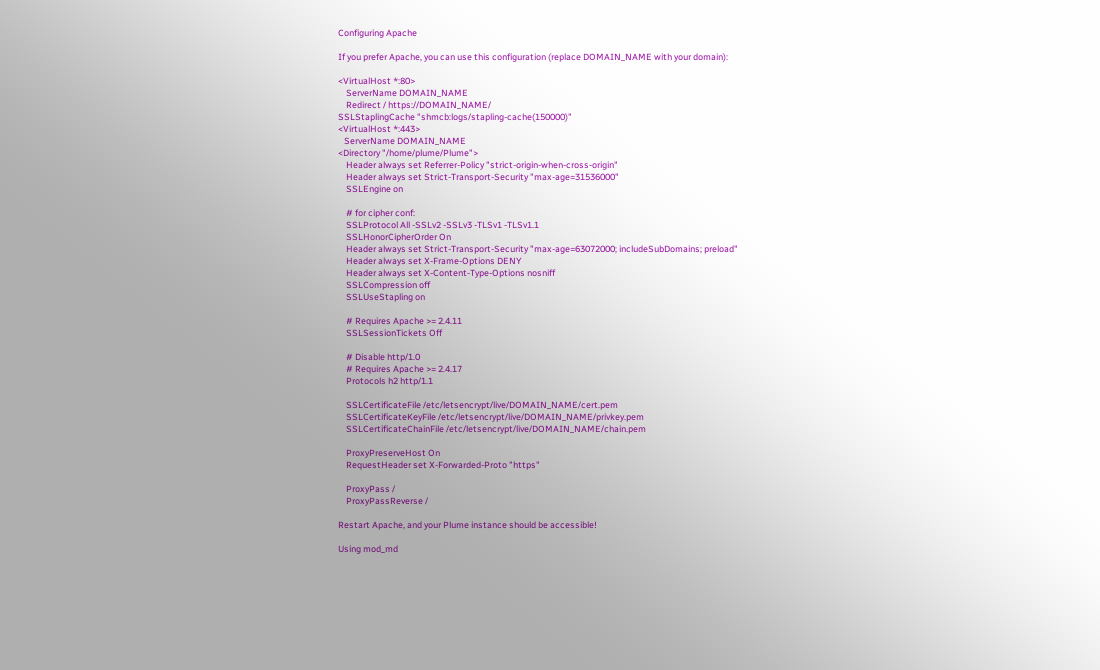Configuring Apache

If you prefer Apache, you can use this configuration (replace DOMAIN_NAME with your domain):

<VirtualHost *:80>
    ServerName DOMAIN_NAME
    Redirect / https://DOMAIN_NAME/
SSLStaplingCache "shmcb:logs/stapling-cache(150000)"
<VirtualHost *:443>
   ServerName DOMAIN_NAME
<Directory "/home/plume/Plume">
    Header always set Referrer-Policy "strict-origin-when-cross-origin"
    Header always set Strict-Transport-Security "max-age=31536000"
    SSLEngine on

    # for cipher conf:
    SSLProtocol All -SSLv2 -SSLv3 -TLSv1 -TLSv1.1
    SSLHonorCipherOrder On
    Header always set Strict-Transport-Security "max-age=63072000; includeSubDomains; preload"
    Header always set X-Frame-Options DENY
    Header always set X-Content-Type-Options nosniff
    SSLCompression off
    SSLUseStapling on

    # Requires Apache >= 2.4.11
    SSLSessionTickets Off

    # Disable http/1.0
    # Requires Apache >= 2.4.17
    Protocols h2 http/1.1

    SSLCertificateFile /etc/letsencrypt/live/DOMAIN_NAME/cert.pem
    SSLCertificateKeyFile /etc/letsencrypt/live/DOMAIN_NAME/privkey.pem
    SSLCertificateChainFile /etc/letsencrypt/live/DOMAIN_NAME/chain.pem

    ProxyPreserveHost On
    RequestHeader set X-Forwarded-Proto "https"

    ProxyPass /
    ProxyPassReverse /

Restart Apache, and your Plume instance should be accessible!

Using mod_md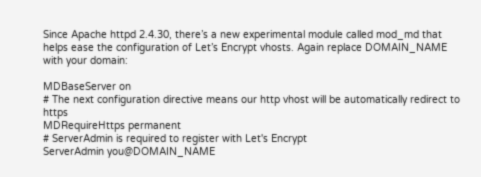Since Apache httpd 2.4.30, there’s a new experimental module called mod_md that helps ease the configuration of Let’s Encrypt vhosts. Again replace DOMAIN_NAME with your domain:

MDBaseServer on
# The next configuration directive means our http vhost will be automatically redirect to https
MDRequireHttps permanent
# ServerAdmin is required to register with Let's Encrypt
ServerAdmin you@DOMAIN_NAME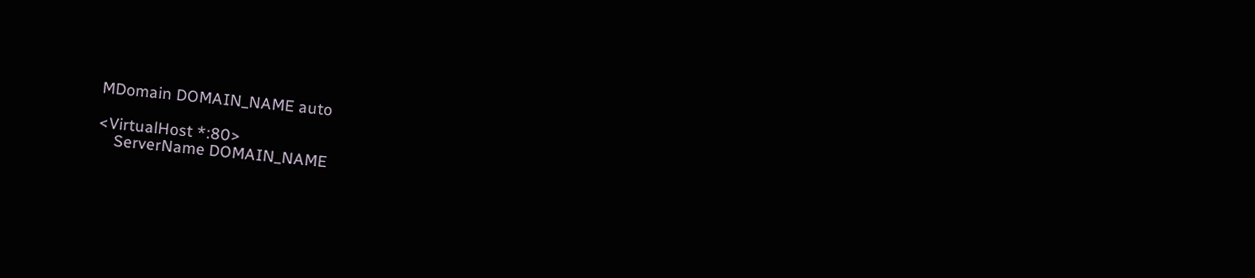MDomain DOMAIN_NAME auto

<VirtualHost *:80>
    ServerName DOMAIN_NAME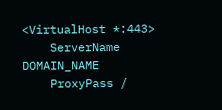<VirtualHost *:443>
    ServerName DOMAIN_NAME
    ProxyPass /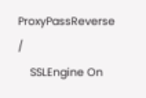ProxyPassReverse /
    SSLEngine On